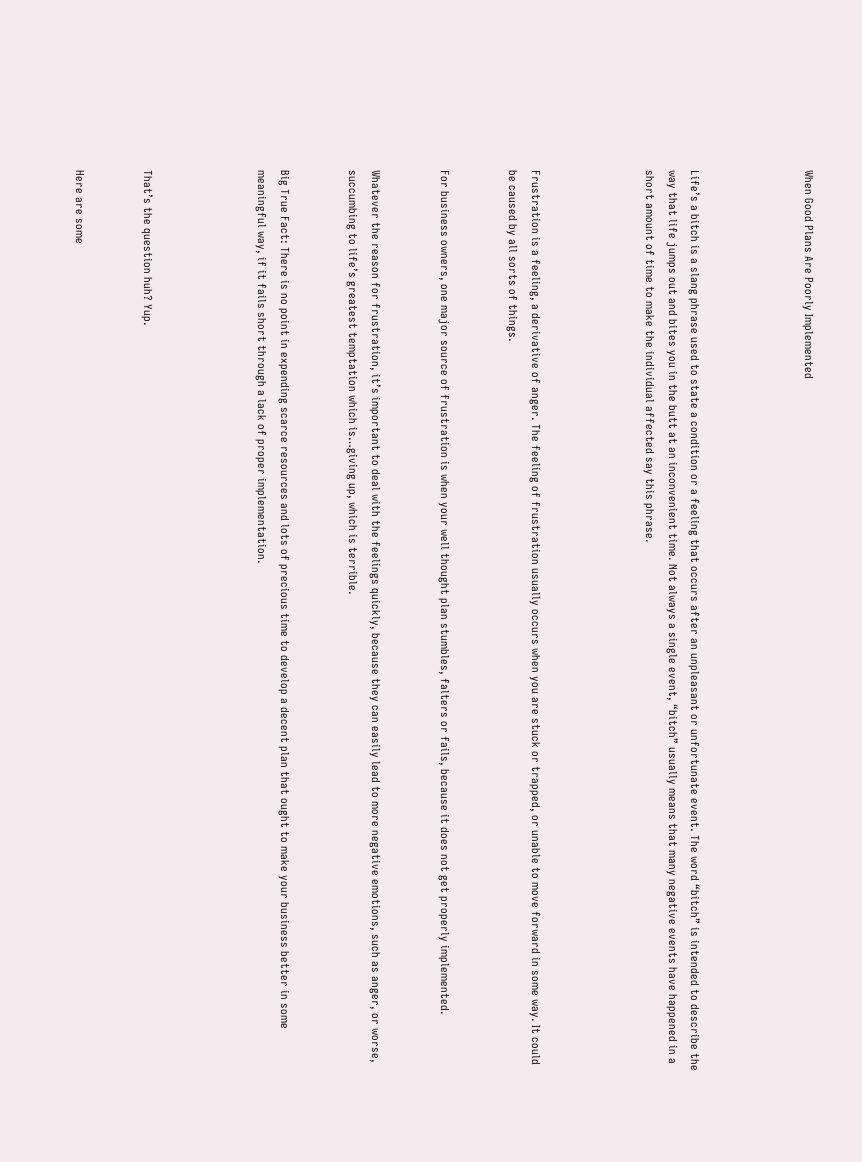When Good Plans Are Poorly Implemented




Life’s a bitch is a slang phrase used to state a condition or a feeling that occurs after an unpleasant or unfortunate event. The word “bitch” is intended to describe the way that life jumps out and bites you in the butt at an inconvenient time. Not always a single event, “bitch” usually means that many negative events have happened in a short amount of time to make the individual affected say this phrase.




Frustration is a feeling, a derivative of anger. The feeling of frustration usually occurs when you are stuck or trapped, or unable to move forward in some way. It could be caused by all sorts of things.


For business owners, one major source of frustration is when your well thought plan stumbles, falters or fails, because it does not get properly implemented.


Whatever the reason for frustration, it’s important to deal with the feelings quickly, because they can easily lead to more negative emotions, such as anger, or worse, succumbing to life’s greatest temptation which is…giving up, which is terrible.


Big True Fact: There is no point in expending scarce resources and lots of precious time to develop a decent plan that ought to make your business better in some meaningful way, if it fails short through a lack of proper implementation.




That’s the question huh? Yup.


Here are some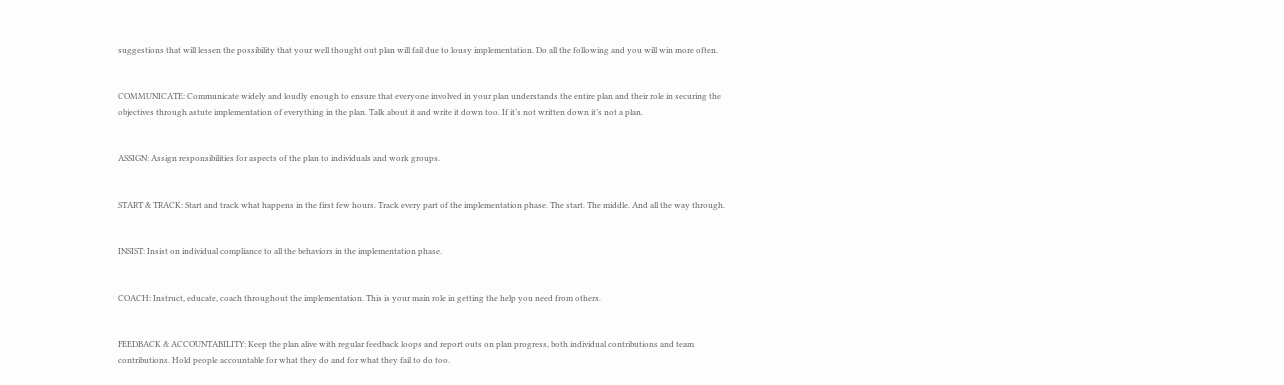suggestions that will lessen the possibility that your well thought out plan will fail due to lousy implementation. Do all the following and you will win more often.


COMMUNICATE: Communicate widely and loudly enough to ensure that everyone involved in your plan understands the entire plan and their role in securing the objectives through astute implementation of everything in the plan. Talk about it and write it down too. If it’s not written down it’s not a plan.


ASSIGN: Assign responsibilities for aspects of the plan to individuals and work groups.


START & TRACK: Start and track what happens in the first few hours. Track every part of the implementation phase. The start. The middle. And all the way through.


INSIST: Insist on individual compliance to all the behaviors in the implementation phase.


COACH: Instruct, educate, coach throughout the implementation. This is your main role in getting the help you need from others.


FEEDBACK & ACCOUNTABILITY: Keep the plan alive with regular feedback loops and report outs on plan progress, both individual contributions and team contributions. Hold people accountable for what they do and for what they fail to do too.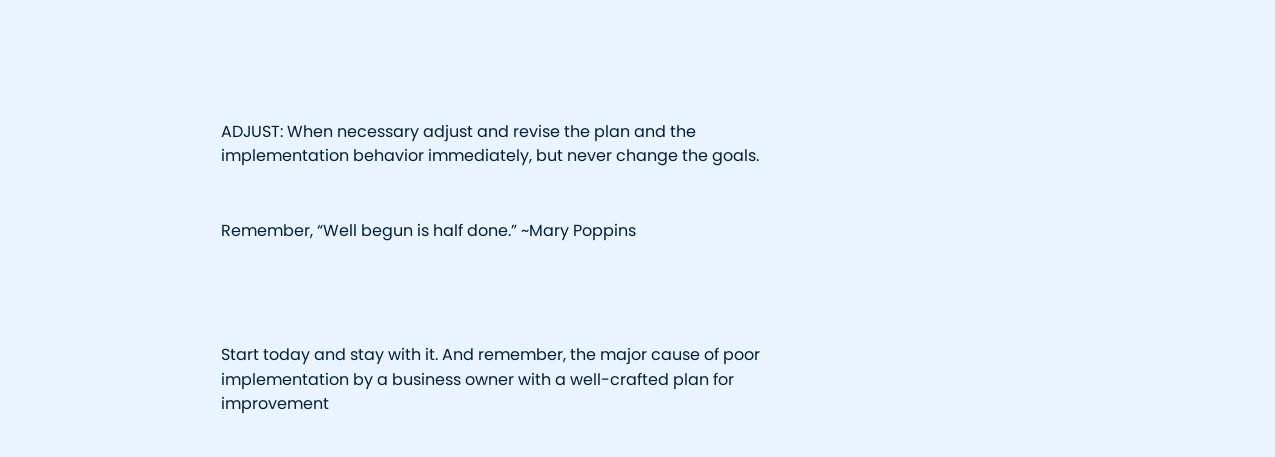ADJUST: When necessary adjust and revise the plan and the implementation behavior immediately, but never change the goals.


Remember, “Well begun is half done.” ~Mary Poppins




Start today and stay with it. And remember, the major cause of poor implementation by a business owner with a well-crafted plan for improvement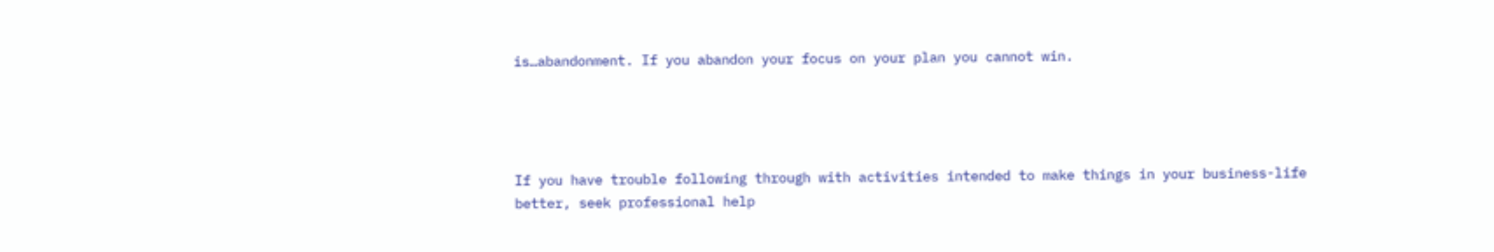is…abandonment. If you abandon your focus on your plan you cannot win.




If you have trouble following through with activities intended to make things in your business-life better, seek professional help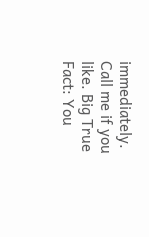immediately. Call me if you like. Big True Fact: You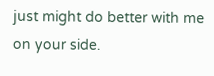just might do better with me on your side.